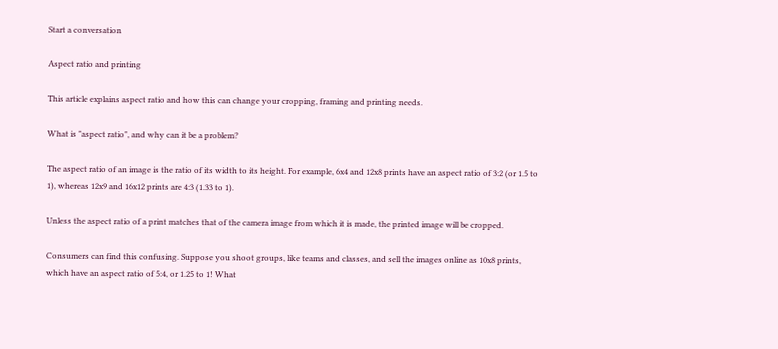Start a conversation

Aspect ratio and printing

This article explains aspect ratio and how this can change your cropping, framing and printing needs.

What is "aspect ratio", and why can it be a problem?

The aspect ratio of an image is the ratio of its width to its height. For example, 6x4 and 12x8 prints have an aspect ratio of 3:2 (or 1.5 to 1), whereas 12x9 and 16x12 prints are 4:3 (1.33 to 1).

Unless the aspect ratio of a print matches that of the camera image from which it is made, the printed image will be cropped.

Consumers can find this confusing. Suppose you shoot groups, like teams and classes, and sell the images online as 10x8 prints, which have an aspect ratio of 5:4, or 1.25 to 1! What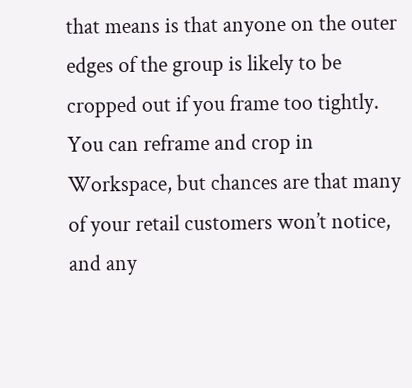that means is that anyone on the outer edges of the group is likely to be cropped out if you frame too tightly. You can reframe and crop in Workspace, but chances are that many of your retail customers won’t notice, and any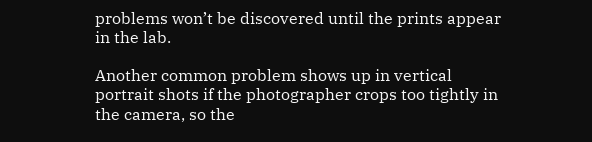problems won’t be discovered until the prints appear in the lab.

Another common problem shows up in vertical portrait shots if the photographer crops too tightly in the camera, so the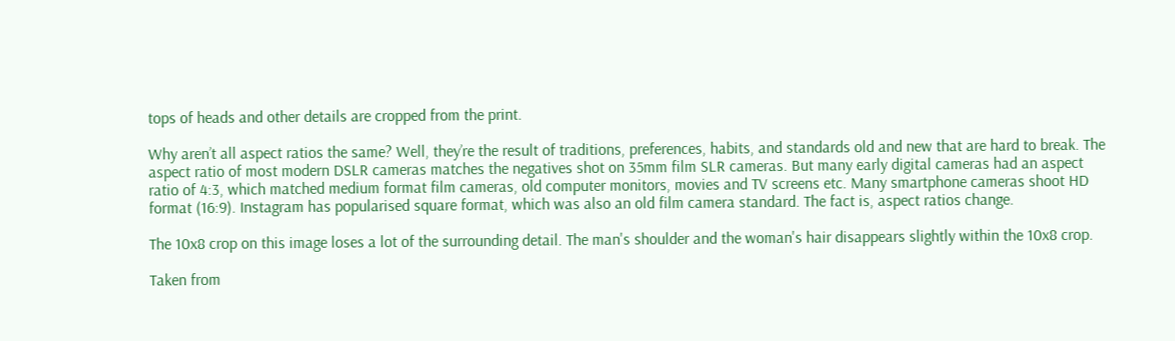tops of heads and other details are cropped from the print.

Why aren’t all aspect ratios the same? Well, they’re the result of traditions, preferences, habits, and standards old and new that are hard to break. The aspect ratio of most modern DSLR cameras matches the negatives shot on 35mm film SLR cameras. But many early digital cameras had an aspect ratio of 4:3, which matched medium format film cameras, old computer monitors, movies and TV screens etc. Many smartphone cameras shoot HD format (16:9). Instagram has popularised square format, which was also an old film camera standard. The fact is, aspect ratios change.

The 10x8 crop on this image loses a lot of the surrounding detail. The man's shoulder and the woman's hair disappears slightly within the 10x8 crop.

Taken from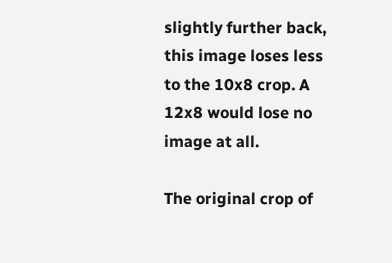slightly further back, this image loses less to the 10x8 crop. A 12x8 would lose no image at all.

The original crop of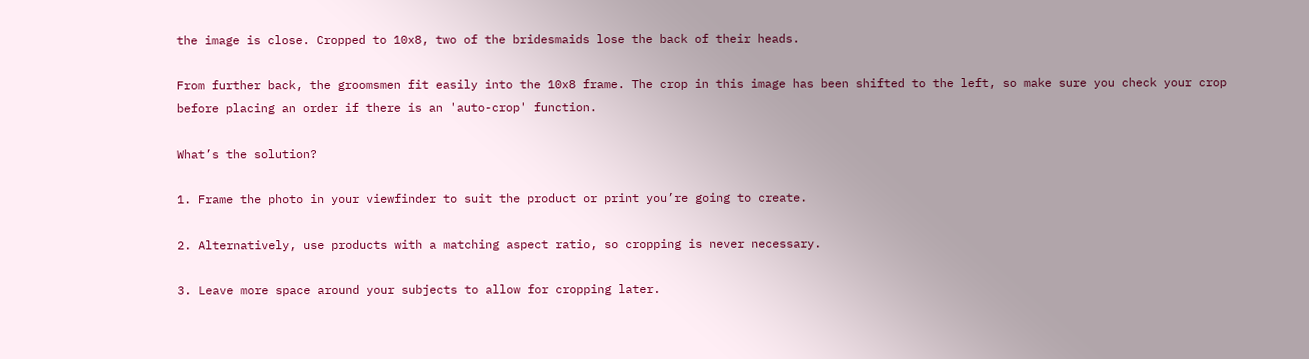the image is close. Cropped to 10x8, two of the bridesmaids lose the back of their heads.

From further back, the groomsmen fit easily into the 10x8 frame. The crop in this image has been shifted to the left, so make sure you check your crop before placing an order if there is an 'auto-crop' function.

What’s the solution?

1. Frame the photo in your viewfinder to suit the product or print you’re going to create.

2. Alternatively, use products with a matching aspect ratio, so cropping is never necessary.

3. Leave more space around your subjects to allow for cropping later.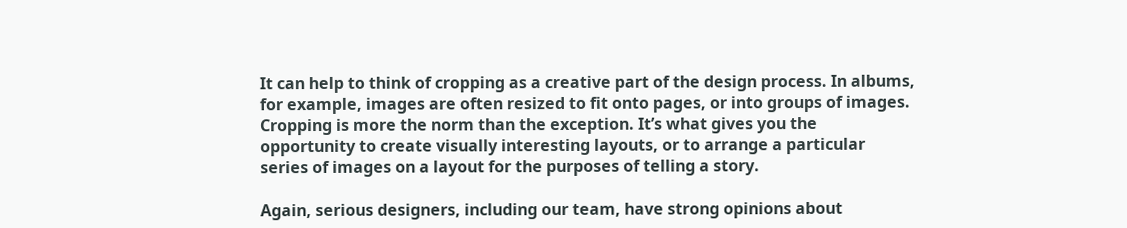It can help to think of cropping as a creative part of the design process. In albums, for example, images are often resized to fit onto pages, or into groups of images. Cropping is more the norm than the exception. It’s what gives you the opportunity to create visually interesting layouts, or to arrange a particular series of images on a layout for the purposes of telling a story.

Again, serious designers, including our team, have strong opinions about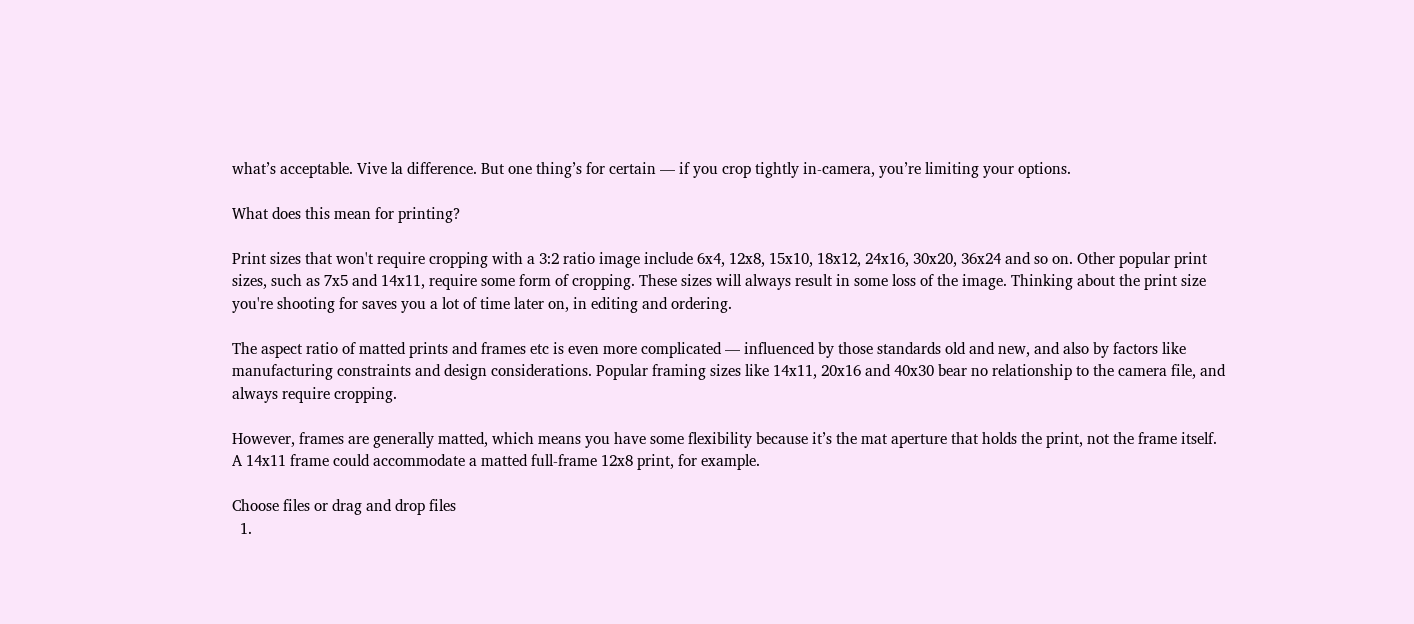what’s acceptable. Vive la difference. But one thing’s for certain — if you crop tightly in-camera, you’re limiting your options.

What does this mean for printing?

Print sizes that won't require cropping with a 3:2 ratio image include 6x4, 12x8, 15x10, 18x12, 24x16, 30x20, 36x24 and so on. Other popular print sizes, such as 7x5 and 14x11, require some form of cropping. These sizes will always result in some loss of the image. Thinking about the print size you're shooting for saves you a lot of time later on, in editing and ordering.

The aspect ratio of matted prints and frames etc is even more complicated — influenced by those standards old and new, and also by factors like manufacturing constraints and design considerations. Popular framing sizes like 14x11, 20x16 and 40x30 bear no relationship to the camera file, and always require cropping.

However, frames are generally matted, which means you have some flexibility because it’s the mat aperture that holds the print, not the frame itself. A 14x11 frame could accommodate a matted full-frame 12x8 print, for example.

Choose files or drag and drop files
  1.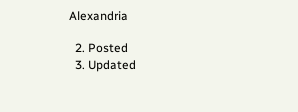Alexandria

  2. Posted
  3. Updated